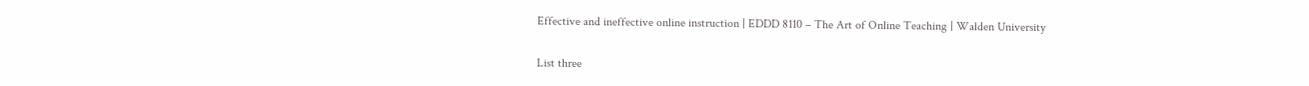Effective and ineffective online instruction | EDDD 8110 – The Art of Online Teaching | Walden University


List three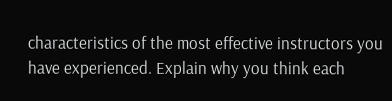characteristics of the most effective instructors you have experienced. Explain why you think each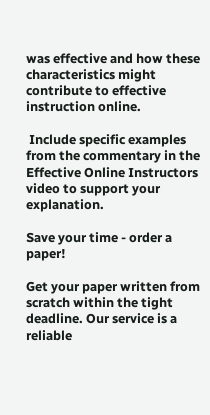was effective and how these characteristics might contribute to effective instruction online.

 Include specific examples from the commentary in the Effective Online Instructors video to support your explanation.

Save your time - order a paper!

Get your paper written from scratch within the tight deadline. Our service is a reliable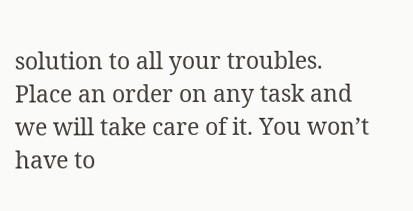solution to all your troubles. Place an order on any task and we will take care of it. You won’t have to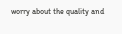worry about the quality and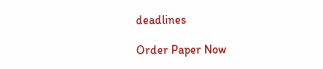deadlines

Order Paper Now